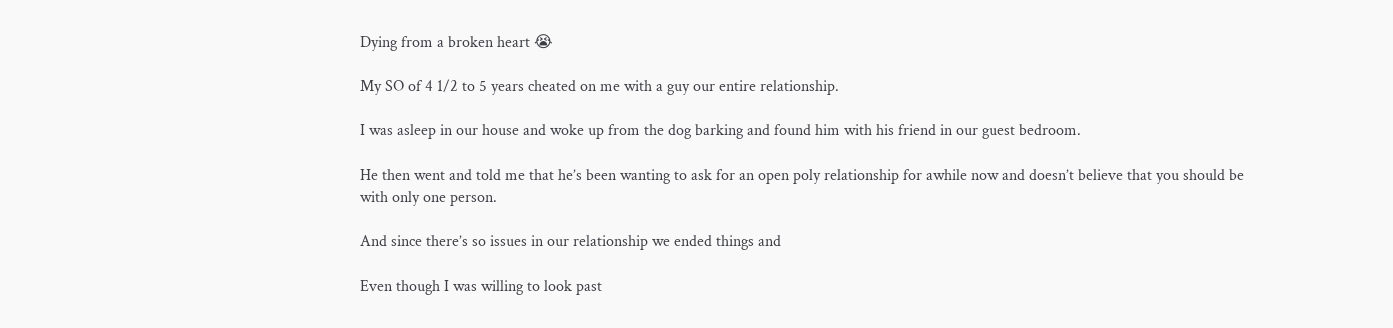Dying from a broken heart 😭

My SO of 4 1/2 to 5 years cheated on me with a guy our entire relationship.

I was asleep in our house and woke up from the dog barking and found him with his friend in our guest bedroom.

He then went and told me that he’s been wanting to ask for an open poly relationship for awhile now and doesn’t believe that you should be with only one person.

And since there’s so issues in our relationship we ended things and

Even though I was willing to look past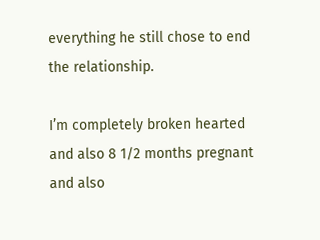everything he still chose to end the relationship.

I’m completely broken hearted and also 8 1/2 months pregnant and also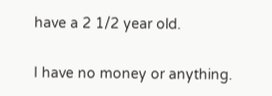have a 2 1/2 year old.

I have no money or anything.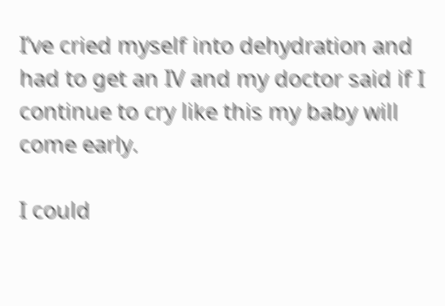I’ve cried myself into dehydration and had to get an IV and my doctor said if I continue to cry like this my baby will come early.

I could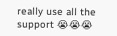really use all the support 😭😭😭